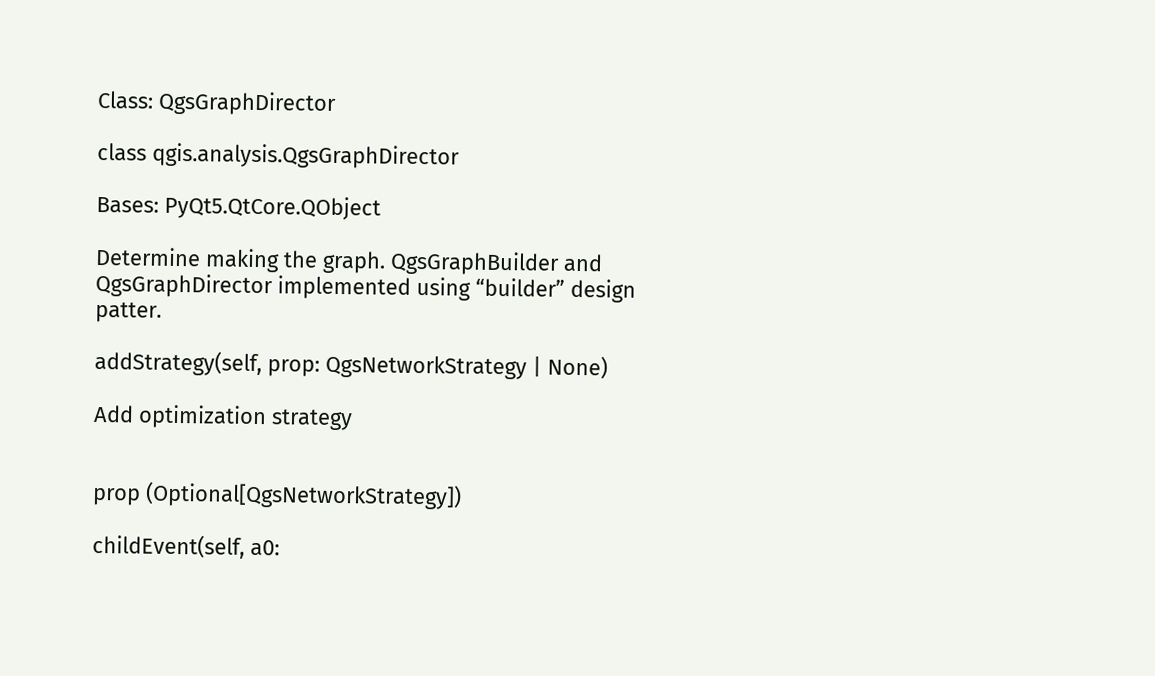Class: QgsGraphDirector

class qgis.analysis.QgsGraphDirector

Bases: PyQt5.QtCore.QObject

Determine making the graph. QgsGraphBuilder and QgsGraphDirector implemented using “builder” design patter.

addStrategy(self, prop: QgsNetworkStrategy | None)

Add optimization strategy


prop (Optional[QgsNetworkStrategy])

childEvent(self, a0: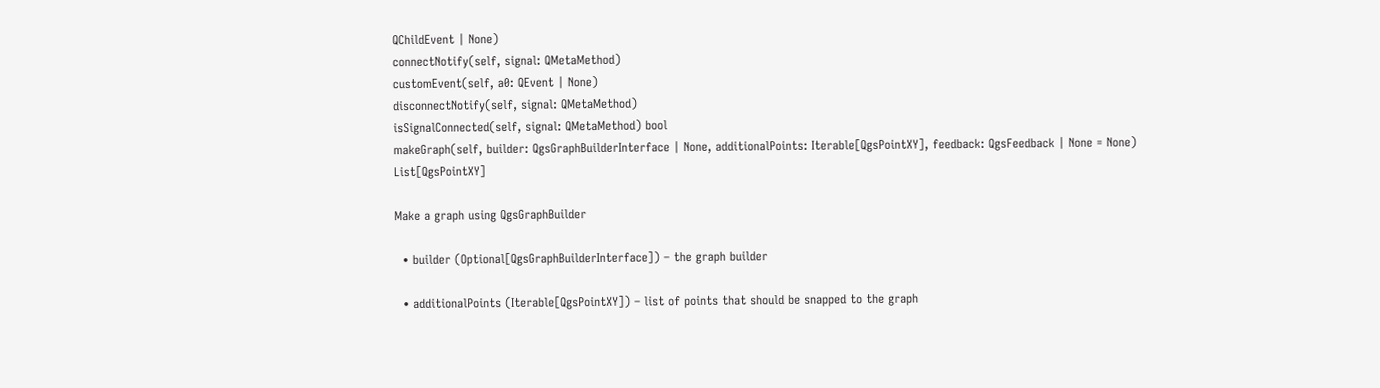QChildEvent | None)
connectNotify(self, signal: QMetaMethod)
customEvent(self, a0: QEvent | None)
disconnectNotify(self, signal: QMetaMethod)
isSignalConnected(self, signal: QMetaMethod) bool
makeGraph(self, builder: QgsGraphBuilderInterface | None, additionalPoints: Iterable[QgsPointXY], feedback: QgsFeedback | None = None) List[QgsPointXY]

Make a graph using QgsGraphBuilder

  • builder (Optional[QgsGraphBuilderInterface]) – the graph builder

  • additionalPoints (Iterable[QgsPointXY]) – list of points that should be snapped to the graph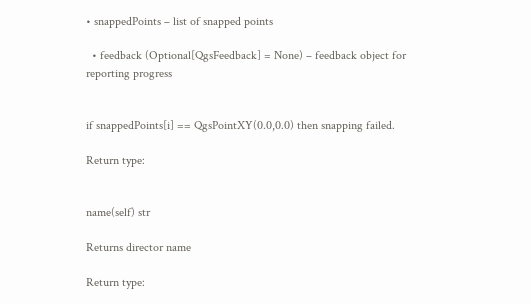• snappedPoints – list of snapped points

  • feedback (Optional[QgsFeedback] = None) – feedback object for reporting progress


if snappedPoints[i] == QgsPointXY(0.0,0.0) then snapping failed.

Return type:


name(self) str

Returns director name

Return type: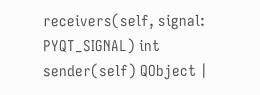receivers(self, signal: PYQT_SIGNAL) int
sender(self) QObject |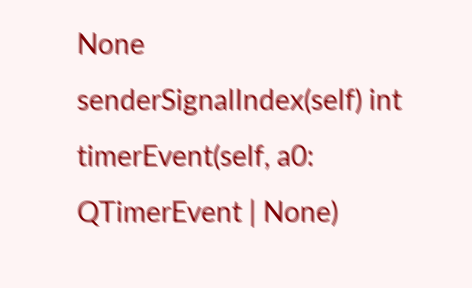None
senderSignalIndex(self) int
timerEvent(self, a0: QTimerEvent | None)